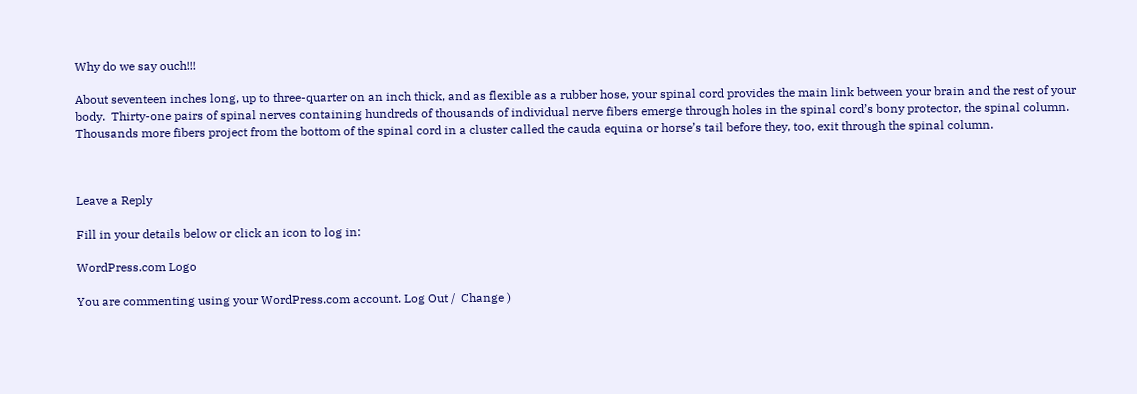Why do we say ouch!!!

About seventeen inches long, up to three-quarter on an inch thick, and as flexible as a rubber hose, your spinal cord provides the main link between your brain and the rest of your body.  Thirty-one pairs of spinal nerves containing hundreds of thousands of individual nerve fibers emerge through holes in the spinal cord’s bony protector, the spinal column.  Thousands more fibers project from the bottom of the spinal cord in a cluster called the cauda equina or horse’s tail before they, too, exit through the spinal column.



Leave a Reply

Fill in your details below or click an icon to log in:

WordPress.com Logo

You are commenting using your WordPress.com account. Log Out /  Change )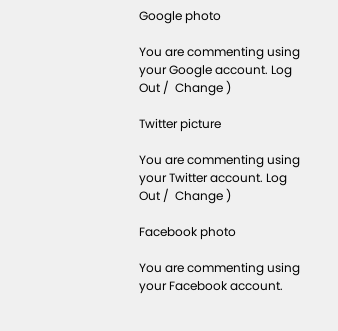Google photo

You are commenting using your Google account. Log Out /  Change )

Twitter picture

You are commenting using your Twitter account. Log Out /  Change )

Facebook photo

You are commenting using your Facebook account.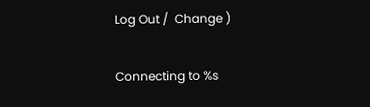Log Out /  Change )

Connecting to %s